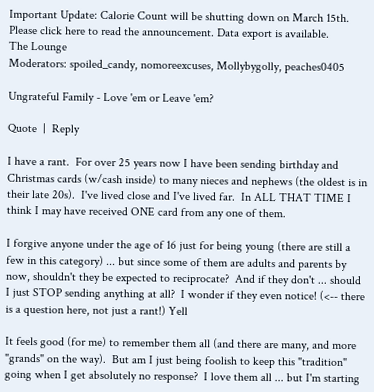Important Update: Calorie Count will be shutting down on March 15th. Please click here to read the announcement. Data export is available.
The Lounge
Moderators: spoiled_candy, nomoreexcuses, Mollybygolly, peaches0405

Ungrateful Family - Love 'em or Leave 'em?

Quote  |  Reply

I have a rant.  For over 25 years now I have been sending birthday and Christmas cards (w/cash inside) to many nieces and nephews (the oldest is in their late 20s).  I've lived close and I've lived far.  In ALL THAT TIME I think I may have received ONE card from any one of them.

I forgive anyone under the age of 16 just for being young (there are still a few in this category) ... but since some of them are adults and parents by now, shouldn't they be expected to reciprocate?  And if they don't ... should I just STOP sending anything at all?  I wonder if they even notice! (<-- there is a question here, not just a rant!) Yell

It feels good (for me) to remember them all (and there are many, and more "grands" on the way).  But am I just being foolish to keep this "tradition" going when I get absolutely no response?  I love them all ... but I'm starting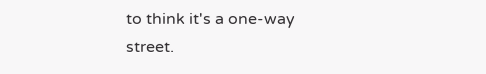to think it's a one-way street.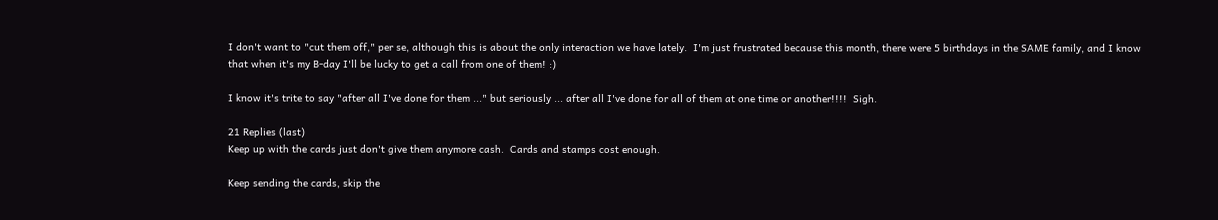I don't want to "cut them off," per se, although this is about the only interaction we have lately.  I'm just frustrated because this month, there were 5 birthdays in the SAME family, and I know that when it's my B-day I'll be lucky to get a call from one of them! :)

I know it's trite to say "after all I've done for them ..." but seriously ... after all I've done for all of them at one time or another!!!!  Sigh.

21 Replies (last)
Keep up with the cards just don't give them anymore cash.  Cards and stamps cost enough.

Keep sending the cards, skip the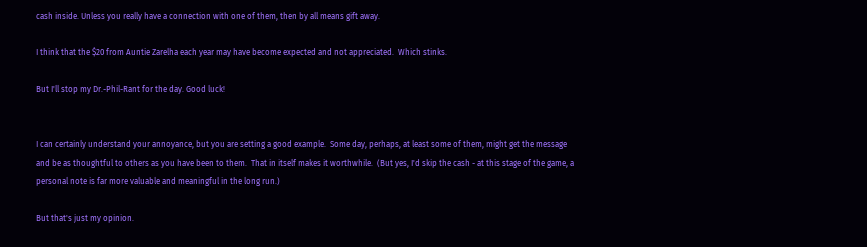cash inside. Unless you really have a connection with one of them, then by all means gift away.

I think that the $20 from Auntie Zarelha each year may have become expected and not appreciated.  Which stinks.

But I'll stop my Dr.-Phil-Rant for the day. Good luck!


I can certainly understand your annoyance, but you are setting a good example.  Some day, perhaps, at least some of them, might get the message and be as thoughtful to others as you have been to them.  That in itself makes it worthwhile.  (But yes, I'd skip the cash - at this stage of the game, a personal note is far more valuable and meaningful in the long run.)

But that's just my opinion.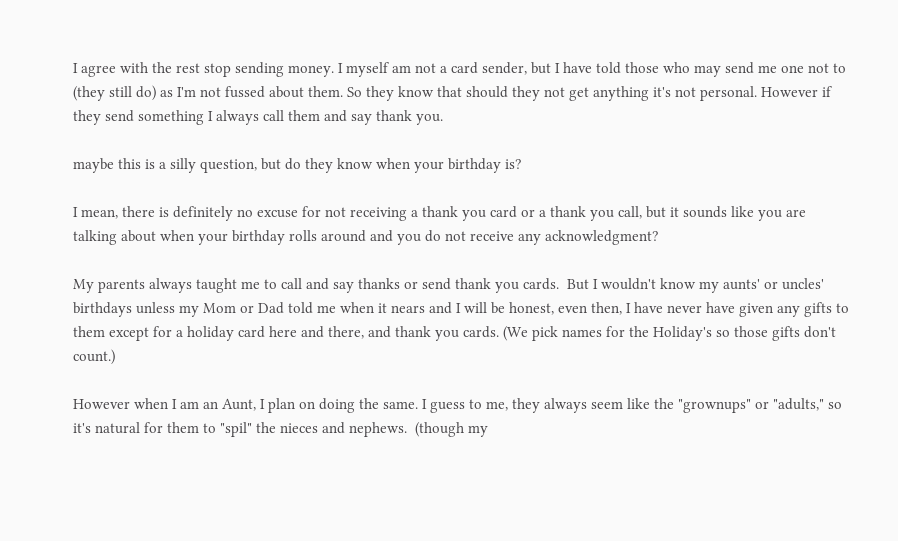I agree with the rest stop sending money. I myself am not a card sender, but I have told those who may send me one not to (they still do) as I'm not fussed about them. So they know that should they not get anything it's not personal. However if they send something I always call them and say thank you.

maybe this is a silly question, but do they know when your birthday is?

I mean, there is definitely no excuse for not receiving a thank you card or a thank you call, but it sounds like you are talking about when your birthday rolls around and you do not receive any acknowledgment?

My parents always taught me to call and say thanks or send thank you cards.  But I wouldn't know my aunts' or uncles' birthdays unless my Mom or Dad told me when it nears and I will be honest, even then, I have never have given any gifts to them except for a holiday card here and there, and thank you cards. (We pick names for the Holiday's so those gifts don't count.)

However when I am an Aunt, I plan on doing the same. I guess to me, they always seem like the "grownups" or "adults," so it's natural for them to "spil" the nieces and nephews.  (though my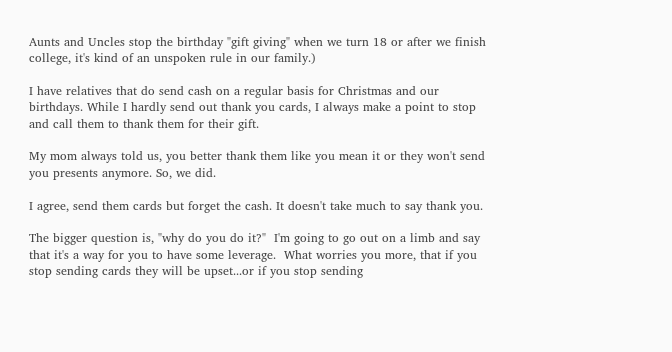Aunts and Uncles stop the birthday "gift giving" when we turn 18 or after we finish college, it's kind of an unspoken rule in our family.)

I have relatives that do send cash on a regular basis for Christmas and our birthdays. While I hardly send out thank you cards, I always make a point to stop and call them to thank them for their gift.

My mom always told us, you better thank them like you mean it or they won't send you presents anymore. So, we did.

I agree, send them cards but forget the cash. It doesn't take much to say thank you.

The bigger question is, "why do you do it?"  I'm going to go out on a limb and say that it's a way for you to have some leverage.  What worries you more, that if you stop sending cards they will be upset...or if you stop sending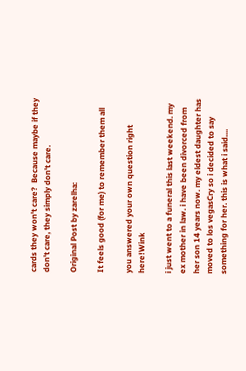cards they won't care?  Because maybe if they don't care, they simply don't care.

Original Post by zarelha:

It feels good (for me) to remember them all

you answered your own question right here!Wink

i just went to a funeral this last weekend. my ex mother in law. i have been divorced from her son 14 years now. my eldest daughter has moved to los vegasCry so i decided to say something for her. this is what i said....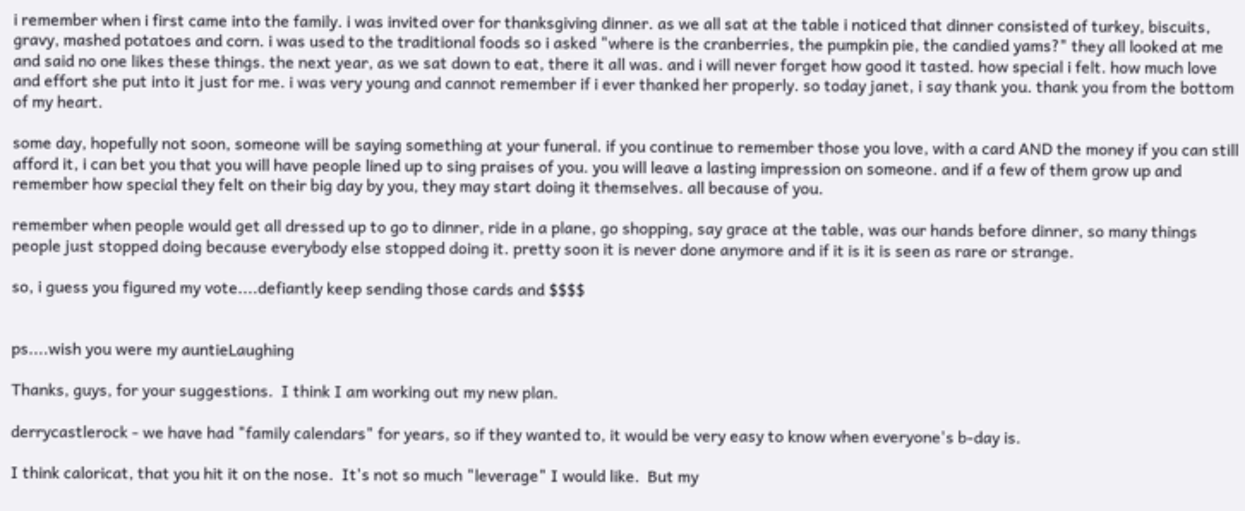i remember when i first came into the family. i was invited over for thanksgiving dinner. as we all sat at the table i noticed that dinner consisted of turkey, biscuits, gravy, mashed potatoes and corn. i was used to the traditional foods so i asked "where is the cranberries, the pumpkin pie, the candied yams?" they all looked at me and said no one likes these things. the next year, as we sat down to eat, there it all was. and i will never forget how good it tasted. how special i felt. how much love and effort she put into it just for me. i was very young and cannot remember if i ever thanked her properly. so today janet, i say thank you. thank you from the bottom of my heart.

some day, hopefully not soon, someone will be saying something at your funeral. if you continue to remember those you love, with a card AND the money if you can still afford it, i can bet you that you will have people lined up to sing praises of you. you will leave a lasting impression on someone. and if a few of them grow up and remember how special they felt on their big day by you, they may start doing it themselves. all because of you.

remember when people would get all dressed up to go to dinner, ride in a plane, go shopping, say grace at the table, was our hands before dinner, so many things people just stopped doing because everybody else stopped doing it. pretty soon it is never done anymore and if it is it is seen as rare or strange.

so, i guess you figured my vote....defiantly keep sending those cards and $$$$


ps....wish you were my auntieLaughing

Thanks, guys, for your suggestions.  I think I am working out my new plan.

derrycastlerock - we have had "family calendars" for years, so if they wanted to, it would be very easy to know when everyone's b-day is.

I think caloricat, that you hit it on the nose.  It's not so much "leverage" I would like.  But my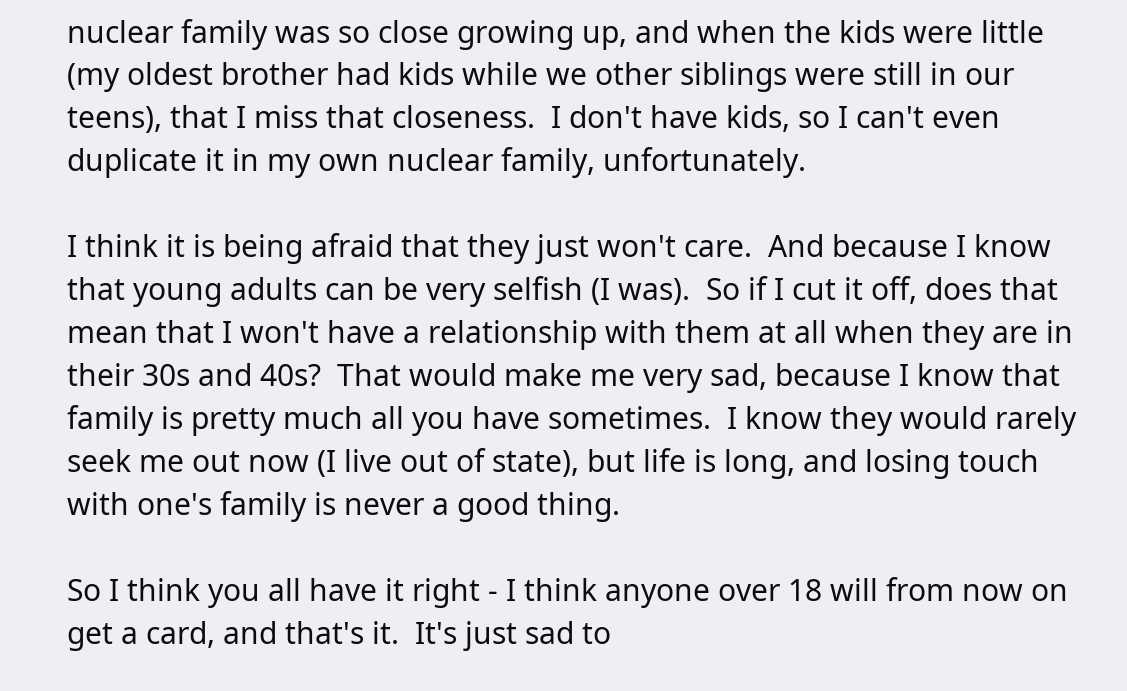nuclear family was so close growing up, and when the kids were little (my oldest brother had kids while we other siblings were still in our teens), that I miss that closeness.  I don't have kids, so I can't even duplicate it in my own nuclear family, unfortunately.

I think it is being afraid that they just won't care.  And because I know that young adults can be very selfish (I was).  So if I cut it off, does that mean that I won't have a relationship with them at all when they are in their 30s and 40s?  That would make me very sad, because I know that family is pretty much all you have sometimes.  I know they would rarely seek me out now (I live out of state), but life is long, and losing touch with one's family is never a good thing.

So I think you all have it right - I think anyone over 18 will from now on get a card, and that's it.  It's just sad to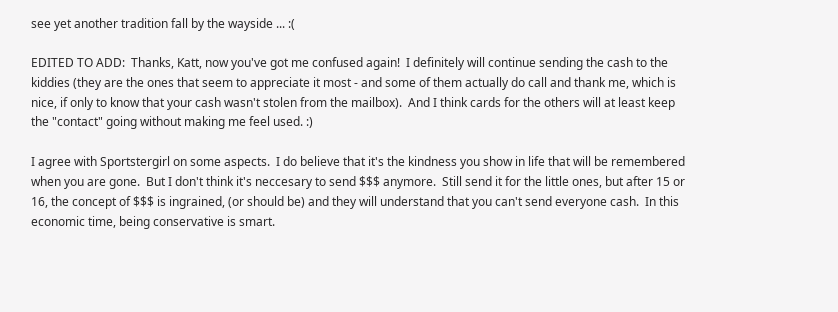see yet another tradition fall by the wayside ... :(

EDITED TO ADD:  Thanks, Katt, now you've got me confused again!  I definitely will continue sending the cash to the kiddies (they are the ones that seem to appreciate it most - and some of them actually do call and thank me, which is nice, if only to know that your cash wasn't stolen from the mailbox).  And I think cards for the others will at least keep the "contact" going without making me feel used. :)

I agree with Sportstergirl on some aspects.  I do believe that it's the kindness you show in life that will be remembered when you are gone.  But I don't think it's neccesary to send $$$ anymore.  Still send it for the little ones, but after 15 or 16, the concept of $$$ is ingrained, (or should be) and they will understand that you can't send everyone cash.  In this economic time, being conservative is smart.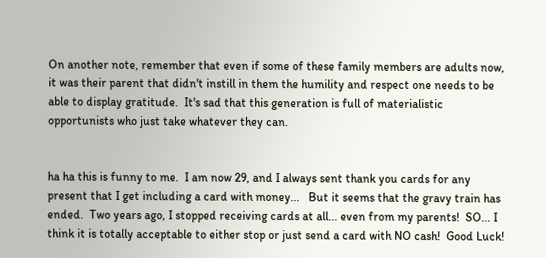On another note, remember that even if some of these family members are adults now, it was their parent that didn't instill in them the humility and respect one needs to be able to display gratitude.  It's sad that this generation is full of materialistic opportunists who just take whatever they can.


ha ha this is funny to me.  I am now 29, and I always sent thank you cards for any present that I get including a card with money...   But it seems that the gravy train has ended.  Two years ago, I stopped receiving cards at all... even from my parents!  SO... I think it is totally acceptable to either stop or just send a card with NO cash!  Good Luck!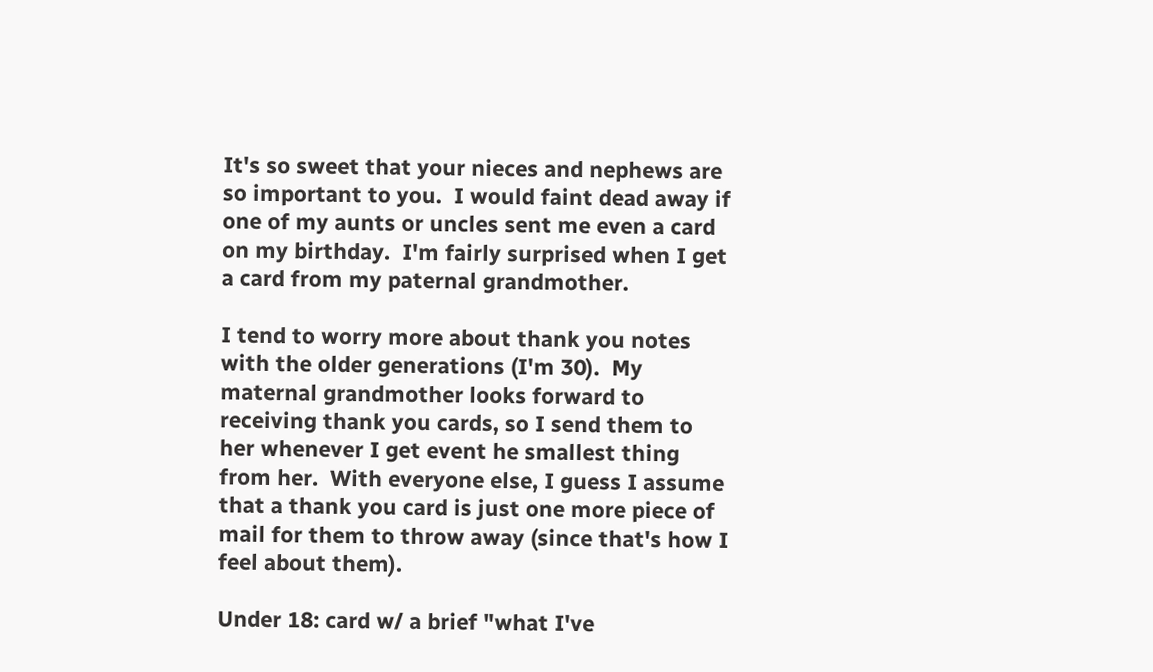It's so sweet that your nieces and nephews are so important to you.  I would faint dead away if one of my aunts or uncles sent me even a card on my birthday.  I'm fairly surprised when I get a card from my paternal grandmother.

I tend to worry more about thank you notes with the older generations (I'm 30).  My maternal grandmother looks forward to receiving thank you cards, so I send them to her whenever I get event he smallest thing from her.  With everyone else, I guess I assume that a thank you card is just one more piece of mail for them to throw away (since that's how I feel about them).

Under 18: card w/ a brief "what I've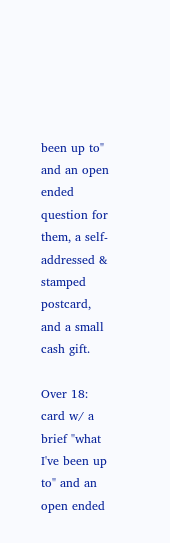been up to" and an open ended question for them, a self-addressed & stamped postcard, and a small cash gift.

Over 18: card w/ a brief "what I've been up to" and an open ended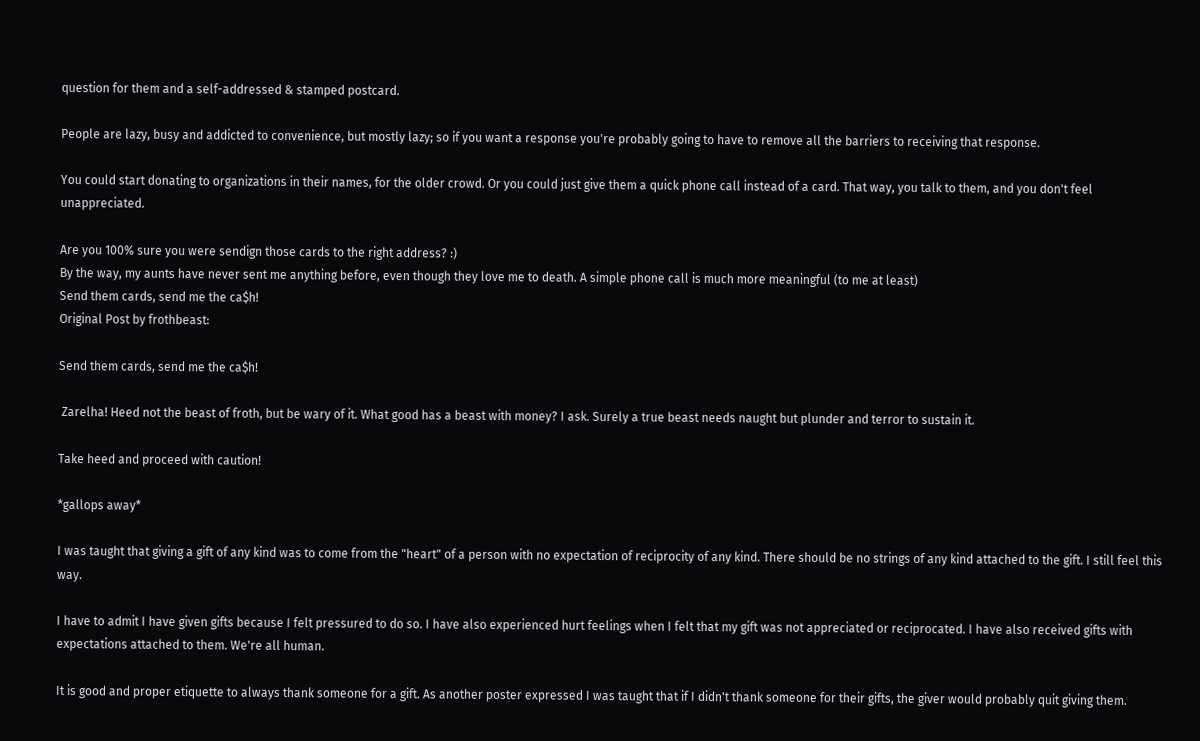question for them and a self-addressed & stamped postcard.

People are lazy, busy and addicted to convenience, but mostly lazy; so if you want a response you're probably going to have to remove all the barriers to receiving that response.

You could start donating to organizations in their names, for the older crowd. Or you could just give them a quick phone call instead of a card. That way, you talk to them, and you don't feel unappreciated.

Are you 100% sure you were sendign those cards to the right address? :)
By the way, my aunts have never sent me anything before, even though they love me to death. A simple phone call is much more meaningful (to me at least)
Send them cards, send me the ca$h!
Original Post by frothbeast:

Send them cards, send me the ca$h!

 Zarelha! Heed not the beast of froth, but be wary of it. What good has a beast with money? I ask. Surely a true beast needs naught but plunder and terror to sustain it.

Take heed and proceed with caution!

*gallops away*

I was taught that giving a gift of any kind was to come from the "heart" of a person with no expectation of reciprocity of any kind. There should be no strings of any kind attached to the gift. I still feel this way.

I have to admit I have given gifts because I felt pressured to do so. I have also experienced hurt feelings when I felt that my gift was not appreciated or reciprocated. I have also received gifts with expectations attached to them. We're all human.

It is good and proper etiquette to always thank someone for a gift. As another poster expressed I was taught that if I didn't thank someone for their gifts, the giver would probably quit giving them.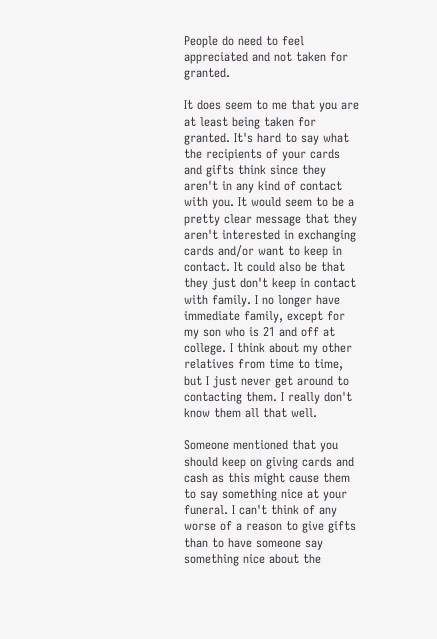People do need to feel appreciated and not taken for granted.

It does seem to me that you are at least being taken for granted. It's hard to say what the recipients of your cards and gifts think since they aren't in any kind of contact with you. It would seem to be a pretty clear message that they aren't interested in exchanging cards and/or want to keep in contact. It could also be that they just don't keep in contact with family. I no longer have immediate family, except for my son who is 21 and off at college. I think about my other relatives from time to time, but I just never get around to contacting them. I really don't know them all that well.

Someone mentioned that you should keep on giving cards and cash as this might cause them to say something nice at your funeral. I can't think of any worse of a reason to give gifts than to have someone say something nice about the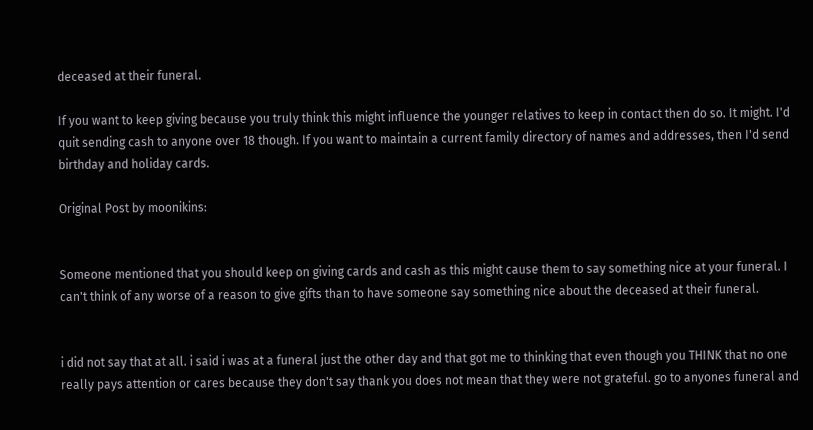deceased at their funeral.

If you want to keep giving because you truly think this might influence the younger relatives to keep in contact then do so. It might. I'd quit sending cash to anyone over 18 though. If you want to maintain a current family directory of names and addresses, then I'd send birthday and holiday cards.

Original Post by moonikins:


Someone mentioned that you should keep on giving cards and cash as this might cause them to say something nice at your funeral. I can't think of any worse of a reason to give gifts than to have someone say something nice about the deceased at their funeral.


i did not say that at all. i said i was at a funeral just the other day and that got me to thinking that even though you THINK that no one really pays attention or cares because they don't say thank you does not mean that they were not grateful. go to anyones funeral and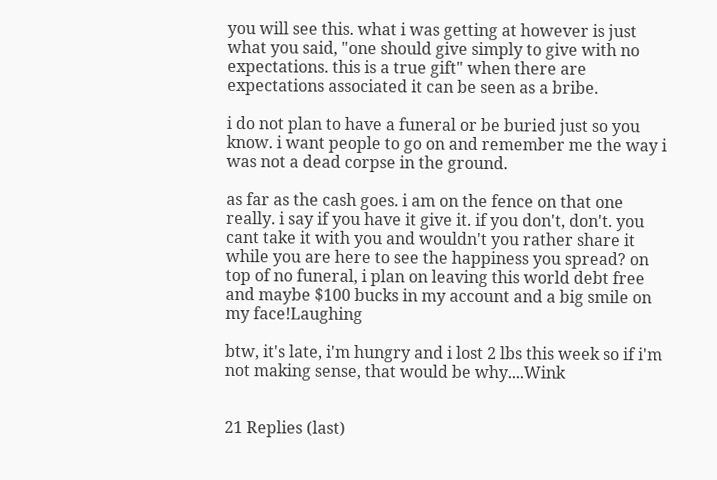you will see this. what i was getting at however is just what you said, "one should give simply to give with no expectations. this is a true gift" when there are expectations associated it can be seen as a bribe.

i do not plan to have a funeral or be buried just so you know. i want people to go on and remember me the way i was not a dead corpse in the ground.

as far as the cash goes. i am on the fence on that one really. i say if you have it give it. if you don't, don't. you cant take it with you and wouldn't you rather share it while you are here to see the happiness you spread? on top of no funeral, i plan on leaving this world debt free and maybe $100 bucks in my account and a big smile on my face!Laughing

btw, it's late, i'm hungry and i lost 2 lbs this week so if i'm not making sense, that would be why....Wink


21 Replies (last)